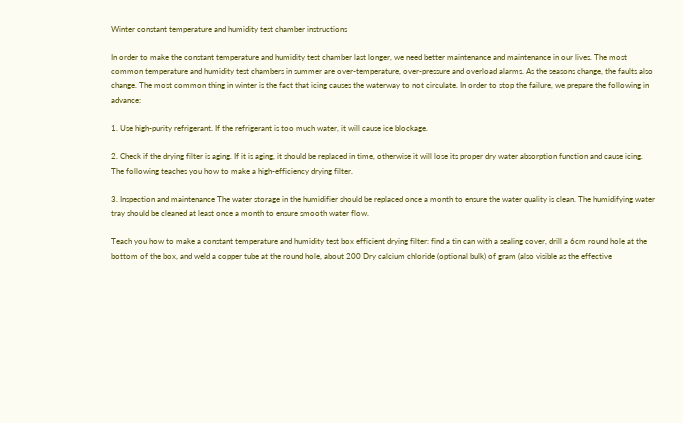Winter constant temperature and humidity test chamber instructions

In order to make the constant temperature and humidity test chamber last longer, we need better maintenance and maintenance in our lives. The most common temperature and humidity test chambers in summer are over-temperature, over-pressure and overload alarms. As the seasons change, the faults also change. The most common thing in winter is the fact that icing causes the waterway to not circulate. In order to stop the failure, we prepare the following in advance:

1. Use high-purity refrigerant. If the refrigerant is too much water, it will cause ice blockage.

2. Check if the drying filter is aging. If it is aging, it should be replaced in time, otherwise it will lose its proper dry water absorption function and cause icing. The following teaches you how to make a high-efficiency drying filter.

3. Inspection and maintenance The water storage in the humidifier should be replaced once a month to ensure the water quality is clean. The humidifying water tray should be cleaned at least once a month to ensure smooth water flow.

Teach you how to make a constant temperature and humidity test box efficient drying filter: find a tin can with a sealing cover, drill a 6cm round hole at the bottom of the box, and weld a copper tube at the round hole, about 200 Dry calcium chloride (optional bulk) of gram (also visible as the effective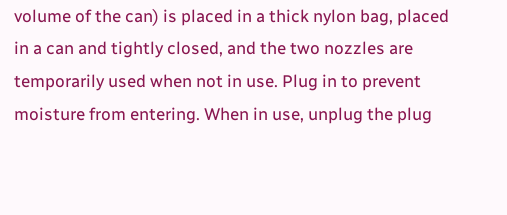volume of the can) is placed in a thick nylon bag, placed in a can and tightly closed, and the two nozzles are temporarily used when not in use. Plug in to prevent moisture from entering. When in use, unplug the plug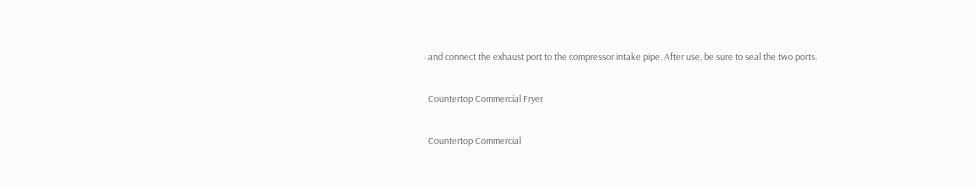and connect the exhaust port to the compressor intake pipe. After use, be sure to seal the two ports.

Countertop Commercial Fryer

Countertop Commercial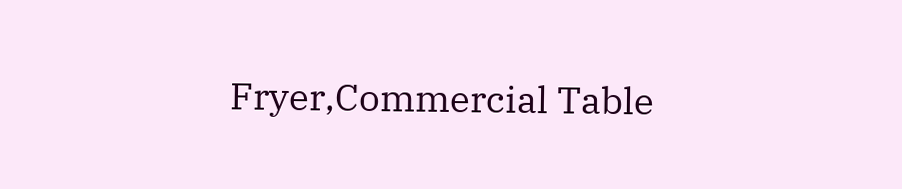Fryer,Commercial Table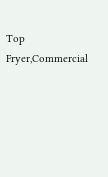Top Fryer,Commercial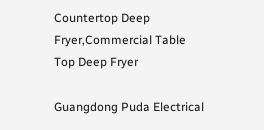Countertop Deep Fryer,Commercial Table Top Deep Fryer

Guangdong Puda Electrical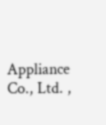Appliance Co., Ltd. ,